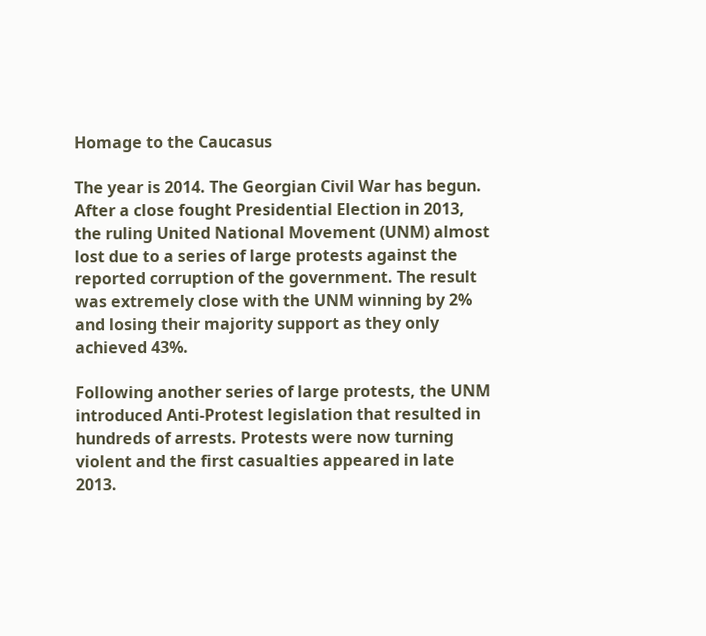Homage to the Caucasus

The year is 2014. The Georgian Civil War has begun. After a close fought Presidential Election in 2013, the ruling United National Movement (UNM) almost lost due to a series of large protests against the reported corruption of the government. The result was extremely close with the UNM winning by 2% and losing their majority support as they only achieved 43%.

Following another series of large protests, the UNM introduced Anti-Protest legislation that resulted in hundreds of arrests. Protests were now turning violent and the first casualties appeared in late 2013.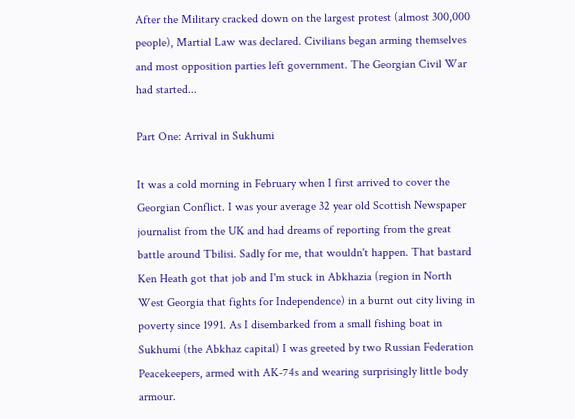After the Military cracked down on the largest protest (almost 300,000 people), Martial Law was declared. Civilians began arming themselves and most opposition parties left government. The Georgian Civil War had started...

Part One: Arrival in Sukhumi

It was a cold morning in February when I first arrived to cover the Georgian Conflict. I was your average 32 year old Scottish Newspaper journalist from the UK and had dreams of reporting from the great battle around Tbilisi. Sadly for me, that wouldn't happen. That bastard Ken Heath got that job and I'm stuck in Abkhazia (region in North West Georgia that fights for Independence) in a burnt out city living in poverty since 1991. As I disembarked from a small fishing boat in Sukhumi (the Abkhaz capital) I was greeted by two Russian Federation Peacekeepers, armed with AK-74s and wearing surprisingly little body armour.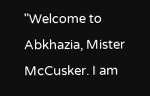"Welcome to Abkhazia, Mister McCusker. I am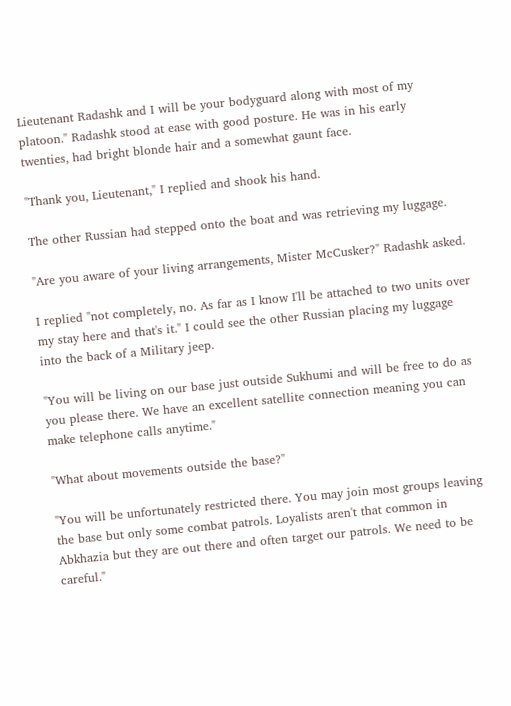Lieutenant Radashk and I will be your bodyguard along with most of my platoon." Radashk stood at ease with good posture. He was in his early twenties, had bright blonde hair and a somewhat gaunt face.

"Thank you, Lieutenant," I replied and shook his hand.

The other Russian had stepped onto the boat and was retrieving my luggage.

"Are you aware of your living arrangements, Mister McCusker?" Radashk asked.

I replied "not completely, no. As far as I know I'll be attached to two units over my stay here and that's it." I could see the other Russian placing my luggage into the back of a Military jeep.

"You will be living on our base just outside Sukhumi and will be free to do as you please there. We have an excellent satellite connection meaning you can make telephone calls anytime."

"What about movements outside the base?"

"You will be unfortunately restricted there. You may join most groups leaving the base but only some combat patrols. Loyalists aren't that common in Abkhazia but they are out there and often target our patrols. We need to be careful."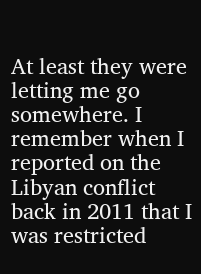At least they were letting me go somewhere. I remember when I reported on the Libyan conflict back in 2011 that I was restricted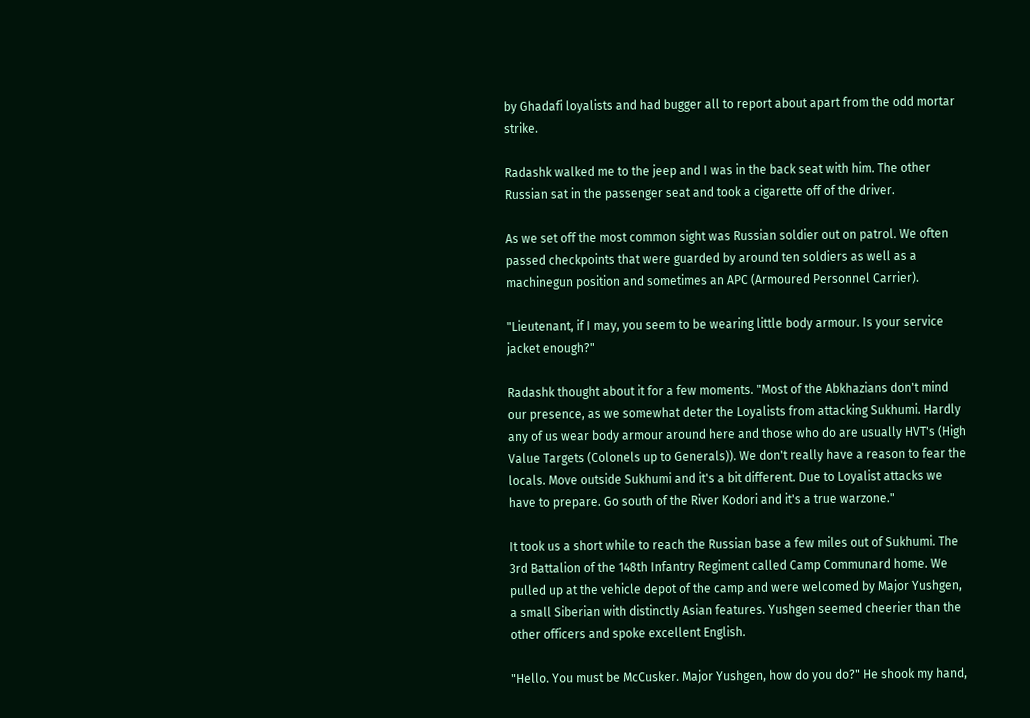by Ghadafi loyalists and had bugger all to report about apart from the odd mortar strike.

Radashk walked me to the jeep and I was in the back seat with him. The other Russian sat in the passenger seat and took a cigarette off of the driver.

As we set off the most common sight was Russian soldier out on patrol. We often passed checkpoints that were guarded by around ten soldiers as well as a machinegun position and sometimes an APC (Armoured Personnel Carrier).

"Lieutenant, if I may, you seem to be wearing little body armour. Is your service jacket enough?"

Radashk thought about it for a few moments. "Most of the Abkhazians don't mind our presence, as we somewhat deter the Loyalists from attacking Sukhumi. Hardly any of us wear body armour around here and those who do are usually HVT's (High Value Targets (Colonels up to Generals)). We don't really have a reason to fear the locals. Move outside Sukhumi and it's a bit different. Due to Loyalist attacks we have to prepare. Go south of the River Kodori and it's a true warzone."

It took us a short while to reach the Russian base a few miles out of Sukhumi. The 3rd Battalion of the 148th Infantry Regiment called Camp Communard home. We pulled up at the vehicle depot of the camp and were welcomed by Major Yushgen, a small Siberian with distinctly Asian features. Yushgen seemed cheerier than the other officers and spoke excellent English.

"Hello. You must be McCusker. Major Yushgen, how do you do?" He shook my hand,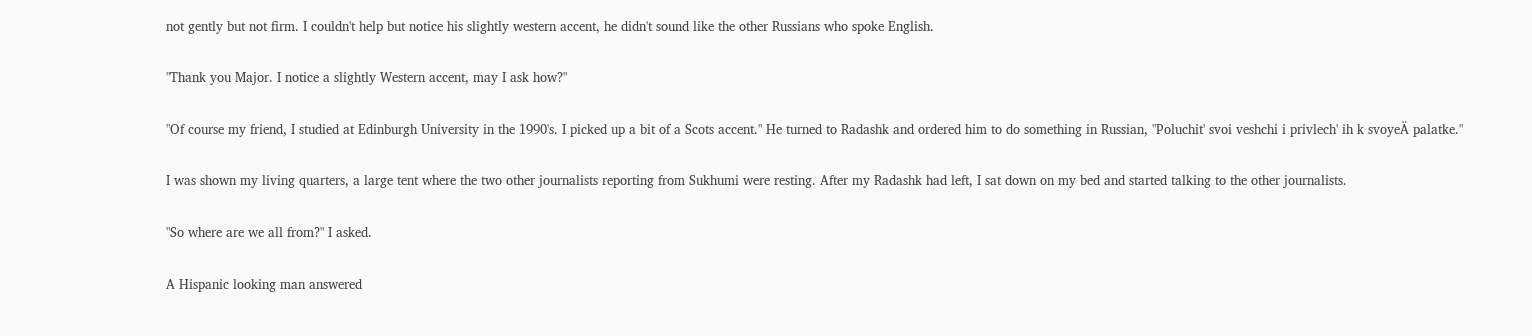not gently but not firm. I couldn't help but notice his slightly western accent, he didn't sound like the other Russians who spoke English.

"Thank you Major. I notice a slightly Western accent, may I ask how?"

"Of course my friend, I studied at Edinburgh University in the 1990's. I picked up a bit of a Scots accent." He turned to Radashk and ordered him to do something in Russian, "Poluchit' svoi veshchi i privlech' ih k svoyeÄ palatke."

I was shown my living quarters, a large tent where the two other journalists reporting from Sukhumi were resting. After my Radashk had left, I sat down on my bed and started talking to the other journalists.

"So where are we all from?" I asked.

A Hispanic looking man answered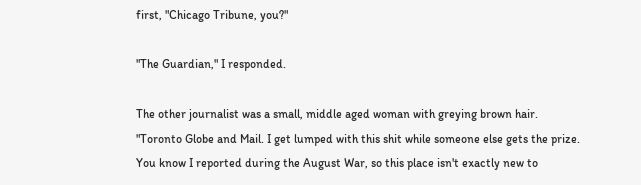first, "Chicago Tribune, you?"

"The Guardian," I responded.

The other journalist was a small, middle aged woman with greying brown hair. "Toronto Globe and Mail. I get lumped with this shit while someone else gets the prize. You know I reported during the August War, so this place isn't exactly new to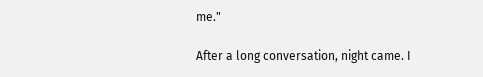me."

After a long conversation, night came. I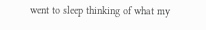went to sleep thinking of what my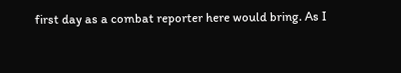first day as a combat reporter here would bring. As I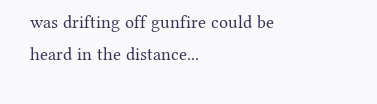was drifting off gunfire could be heard in the distance...